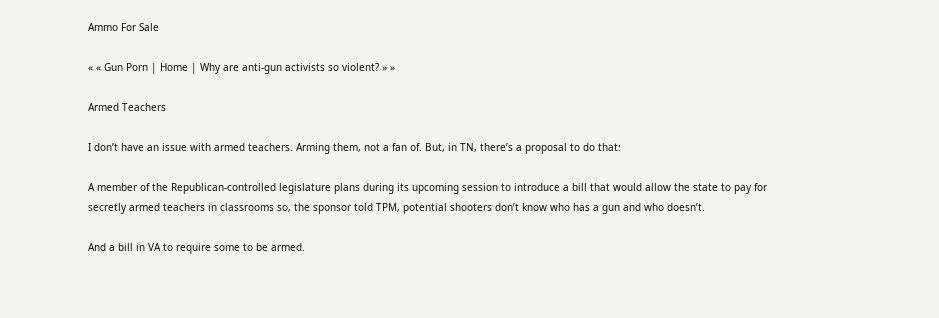Ammo For Sale

« « Gun Porn | Home | Why are anti-gun activists so violent? » »

Armed Teachers

I don’t have an issue with armed teachers. Arming them, not a fan of. But, in TN, there’s a proposal to do that:

A member of the Republican-controlled legislature plans during its upcoming session to introduce a bill that would allow the state to pay for secretly armed teachers in classrooms so, the sponsor told TPM, potential shooters don’t know who has a gun and who doesn’t.

And a bill in VA to require some to be armed.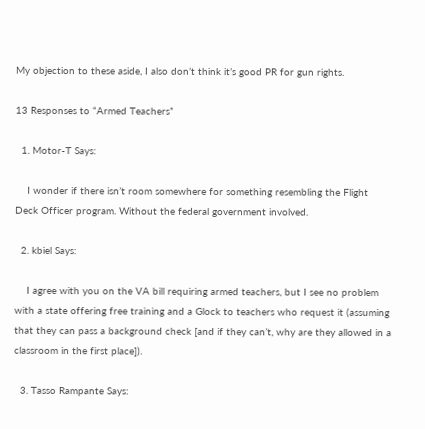My objection to these aside, I also don’t think it’s good PR for gun rights.

13 Responses to “Armed Teachers”

  1. Motor-T Says:

    I wonder if there isn’t room somewhere for something resembling the Flight Deck Officer program. Without the federal government involved.

  2. kbiel Says:

    I agree with you on the VA bill requiring armed teachers, but I see no problem with a state offering free training and a Glock to teachers who request it (assuming that they can pass a background check [and if they can’t, why are they allowed in a classroom in the first place]).

  3. Tasso Rampante Says: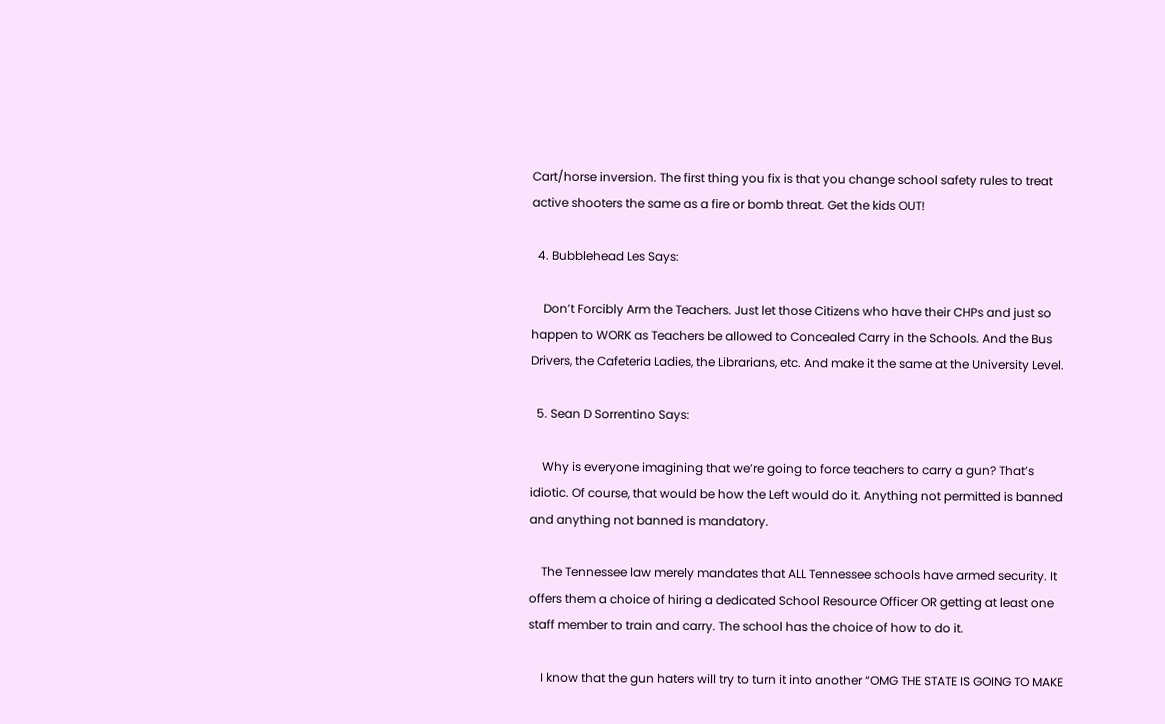Cart/horse inversion. The first thing you fix is that you change school safety rules to treat active shooters the same as a fire or bomb threat. Get the kids OUT!

  4. Bubblehead Les Says:

    Don’t Forcibly Arm the Teachers. Just let those Citizens who have their CHPs and just so happen to WORK as Teachers be allowed to Concealed Carry in the Schools. And the Bus Drivers, the Cafeteria Ladies, the Librarians, etc. And make it the same at the University Level.

  5. Sean D Sorrentino Says:

    Why is everyone imagining that we’re going to force teachers to carry a gun? That’s idiotic. Of course, that would be how the Left would do it. Anything not permitted is banned and anything not banned is mandatory.

    The Tennessee law merely mandates that ALL Tennessee schools have armed security. It offers them a choice of hiring a dedicated School Resource Officer OR getting at least one staff member to train and carry. The school has the choice of how to do it.

    I know that the gun haters will try to turn it into another “OMG THE STATE IS GOING TO MAKE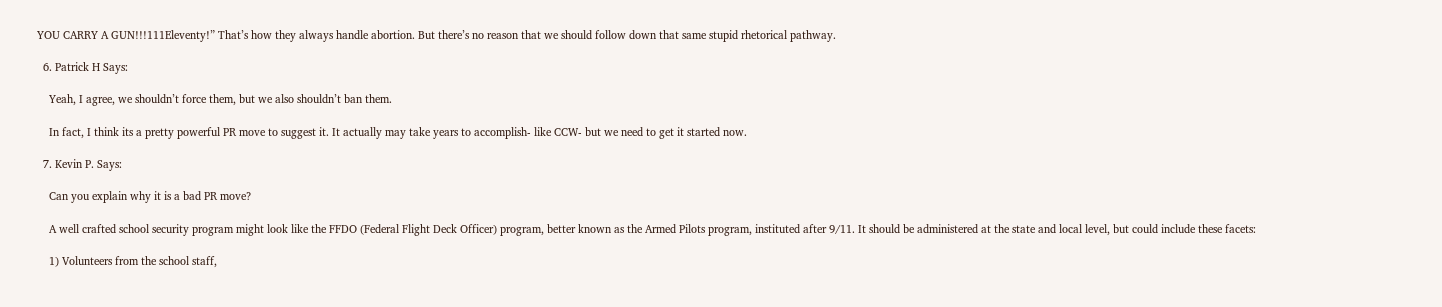YOU CARRY A GUN!!!111Eleventy!” That’s how they always handle abortion. But there’s no reason that we should follow down that same stupid rhetorical pathway.

  6. Patrick H Says:

    Yeah, I agree, we shouldn’t force them, but we also shouldn’t ban them.

    In fact, I think its a pretty powerful PR move to suggest it. It actually may take years to accomplish- like CCW- but we need to get it started now.

  7. Kevin P. Says:

    Can you explain why it is a bad PR move?

    A well crafted school security program might look like the FFDO (Federal Flight Deck Officer) program, better known as the Armed Pilots program, instituted after 9/11. It should be administered at the state and local level, but could include these facets:

    1) Volunteers from the school staff,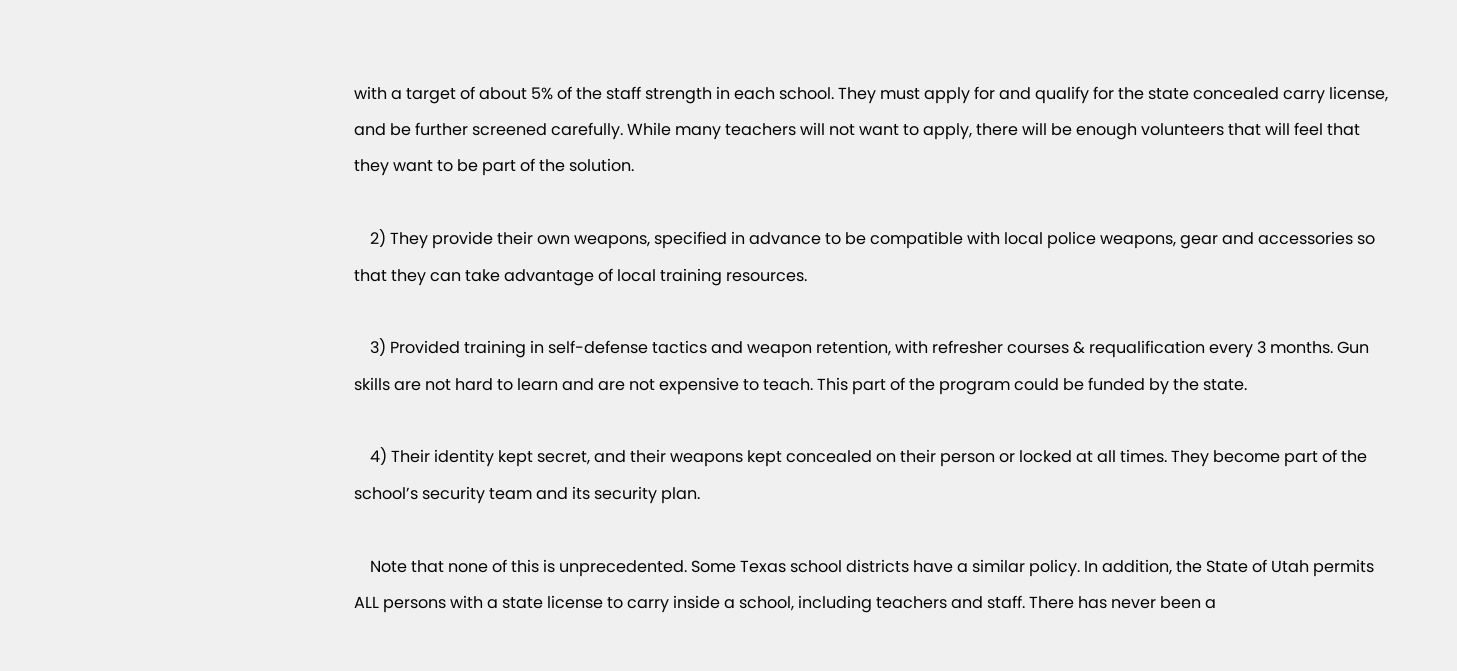with a target of about 5% of the staff strength in each school. They must apply for and qualify for the state concealed carry license, and be further screened carefully. While many teachers will not want to apply, there will be enough volunteers that will feel that they want to be part of the solution.

    2) They provide their own weapons, specified in advance to be compatible with local police weapons, gear and accessories so that they can take advantage of local training resources.

    3) Provided training in self-defense tactics and weapon retention, with refresher courses & requalification every 3 months. Gun skills are not hard to learn and are not expensive to teach. This part of the program could be funded by the state.

    4) Their identity kept secret, and their weapons kept concealed on their person or locked at all times. They become part of the school’s security team and its security plan.

    Note that none of this is unprecedented. Some Texas school districts have a similar policy. In addition, the State of Utah permits ALL persons with a state license to carry inside a school, including teachers and staff. There has never been a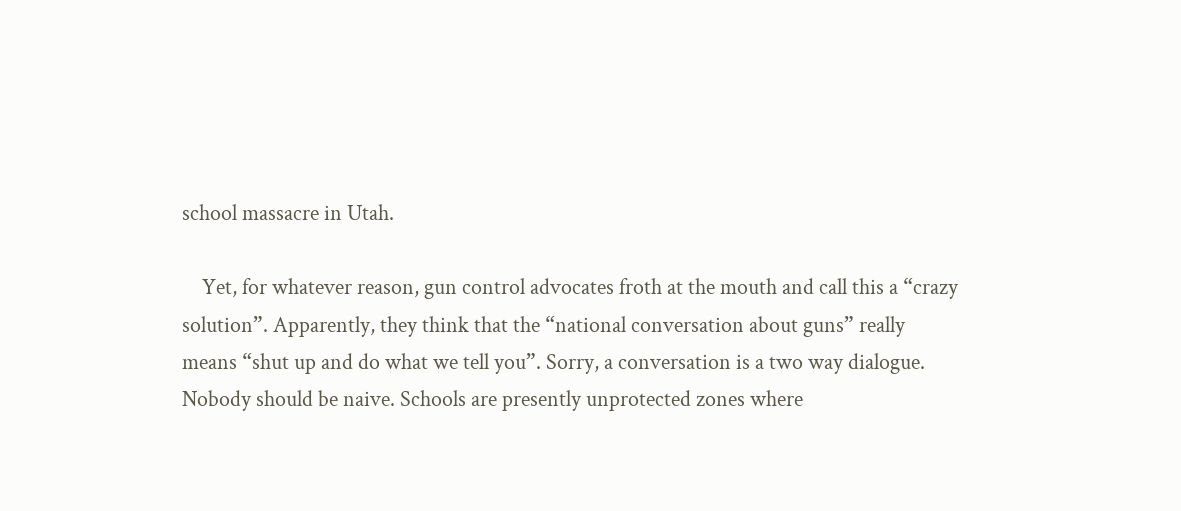school massacre in Utah.

    Yet, for whatever reason, gun control advocates froth at the mouth and call this a “crazy solution”. Apparently, they think that the “national conversation about guns” really means “shut up and do what we tell you”. Sorry, a conversation is a two way dialogue. Nobody should be naive. Schools are presently unprotected zones where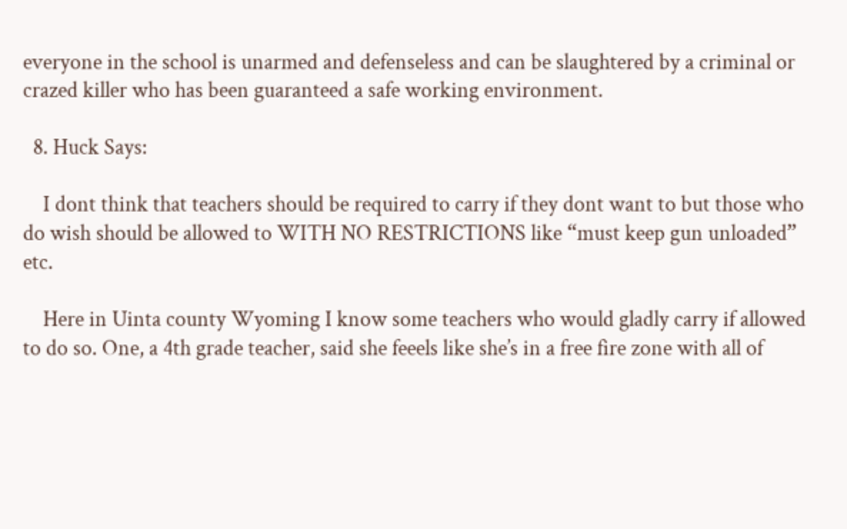everyone in the school is unarmed and defenseless and can be slaughtered by a criminal or crazed killer who has been guaranteed a safe working environment.

  8. Huck Says:

    I dont think that teachers should be required to carry if they dont want to but those who do wish should be allowed to WITH NO RESTRICTIONS like “must keep gun unloaded” etc.

    Here in Uinta county Wyoming I know some teachers who would gladly carry if allowed to do so. One, a 4th grade teacher, said she feeels like she’s in a free fire zone with all of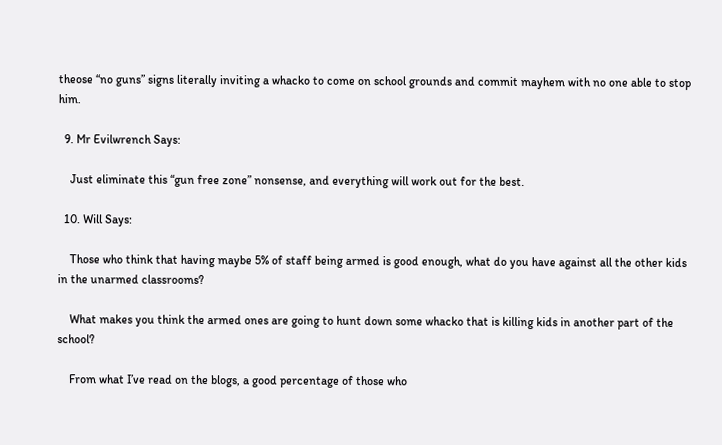theose “no guns” signs literally inviting a whacko to come on school grounds and commit mayhem with no one able to stop him.

  9. Mr Evilwrench Says:

    Just eliminate this “gun free zone” nonsense, and everything will work out for the best.

  10. Will Says:

    Those who think that having maybe 5% of staff being armed is good enough, what do you have against all the other kids in the unarmed classrooms?

    What makes you think the armed ones are going to hunt down some whacko that is killing kids in another part of the school?

    From what I’ve read on the blogs, a good percentage of those who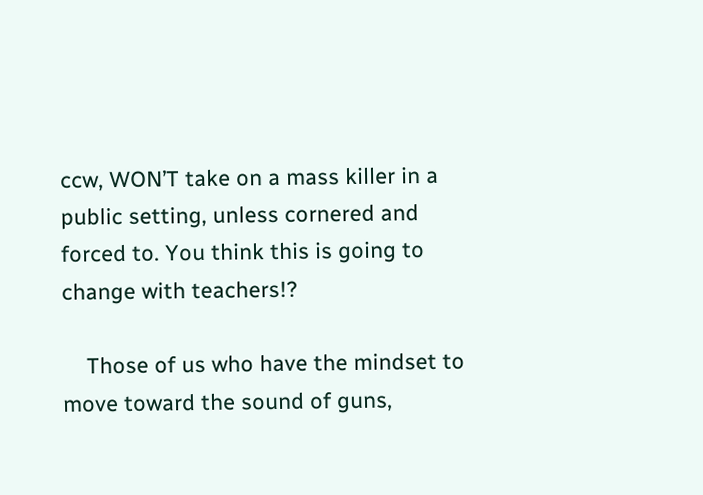ccw, WON’T take on a mass killer in a public setting, unless cornered and forced to. You think this is going to change with teachers!?

    Those of us who have the mindset to move toward the sound of guns,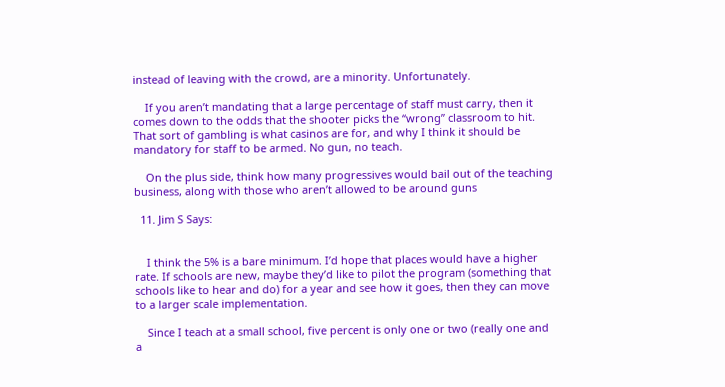instead of leaving with the crowd, are a minority. Unfortunately.

    If you aren’t mandating that a large percentage of staff must carry, then it comes down to the odds that the shooter picks the “wrong” classroom to hit. That sort of gambling is what casinos are for, and why I think it should be mandatory for staff to be armed. No gun, no teach.

    On the plus side, think how many progressives would bail out of the teaching business, along with those who aren’t allowed to be around guns

  11. Jim S Says:


    I think the 5% is a bare minimum. I’d hope that places would have a higher rate. If schools are new, maybe they’d like to pilot the program (something that schools like to hear and do) for a year and see how it goes, then they can move to a larger scale implementation.

    Since I teach at a small school, five percent is only one or two (really one and a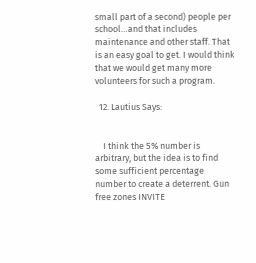small part of a second) people per school…and that includes maintenance and other staff. That is an easy goal to get. I would think that we would get many more volunteers for such a program.

  12. Lautius Says:


    I think the 5% number is arbitrary, but the idea is to find some sufficient percentage number to create a deterrent. Gun free zones INVITE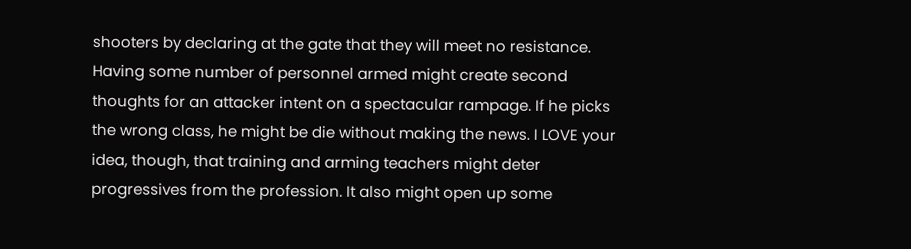shooters by declaring at the gate that they will meet no resistance. Having some number of personnel armed might create second thoughts for an attacker intent on a spectacular rampage. If he picks the wrong class, he might be die without making the news. I LOVE your idea, though, that training and arming teachers might deter progressives from the profession. It also might open up some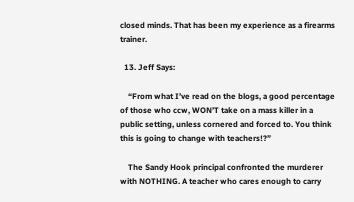closed minds. That has been my experience as a firearms trainer.

  13. Jeff Says:

    “From what I’ve read on the blogs, a good percentage of those who ccw, WON’T take on a mass killer in a public setting, unless cornered and forced to. You think this is going to change with teachers!?”

    The Sandy Hook principal confronted the murderer with NOTHING. A teacher who cares enough to carry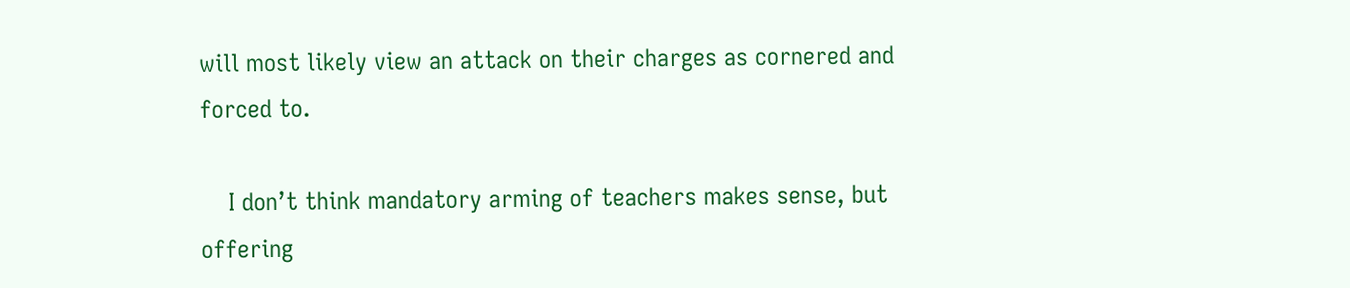will most likely view an attack on their charges as cornered and forced to.

    I don’t think mandatory arming of teachers makes sense, but offering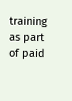training as part of paid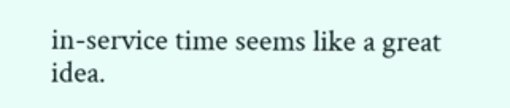in-service time seems like a great idea.